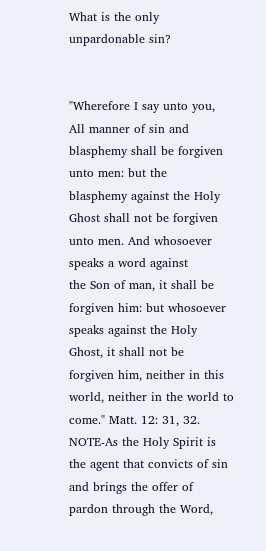What is the only unpardonable sin?


"Wherefore I say unto you, All manner of sin and blasphemy shall be forgiven unto men: but the
blasphemy against the Holy Ghost shall not be forgiven unto men. And whosoever speaks a word against
the Son of man, it shall be forgiven him: but whosoever speaks against the Holy Ghost, it shall not be
forgiven him, neither in this world, neither in the world to come." Matt. 12: 31, 32.
NOTE-As the Holy Spirit is the agent that convicts of sin and brings the offer of pardon through the Word,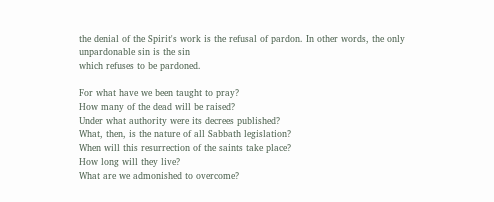the denial of the Spirit's work is the refusal of pardon. In other words, the only unpardonable sin is the sin
which refuses to be pardoned.

For what have we been taught to pray?
How many of the dead will be raised?
Under what authority were its decrees published?
What, then, is the nature of all Sabbath legislation?
When will this resurrection of the saints take place?
How long will they live?
What are we admonished to overcome?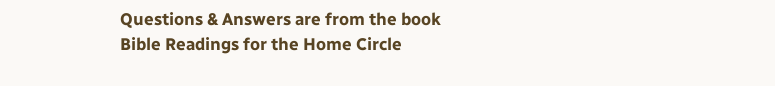Questions & Answers are from the book Bible Readings for the Home Circle